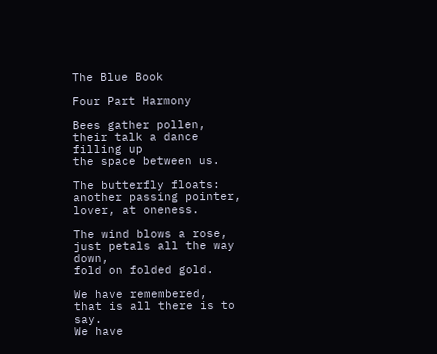The Blue Book

Four Part Harmony

Bees gather pollen,
their talk a dance filling up
the space between us.

The butterfly floats:
another passing pointer,
lover, at oneness.

The wind blows a rose,
just petals all the way down,
fold on folded gold.

We have remembered,
that is all there is to say.
We have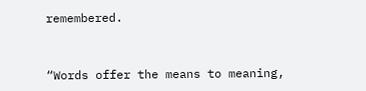remembered.



“Words offer the means to meaning,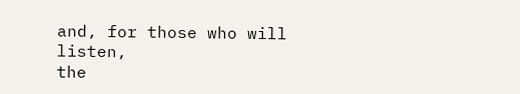and, for those who will listen,
the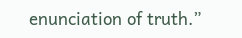enunciation of truth.”